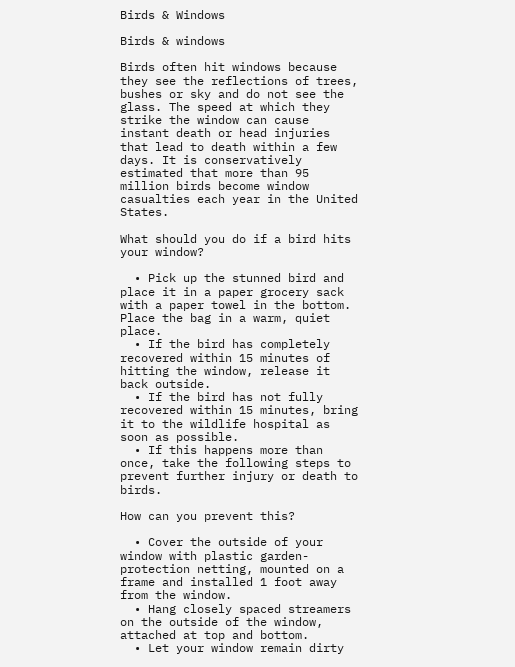Birds & Windows

Birds & windows

Birds often hit windows because they see the reflections of trees, bushes or sky and do not see the glass. The speed at which they strike the window can cause instant death or head injuries that lead to death within a few days. It is conservatively estimated that more than 95 million birds become window casualties each year in the United States.

What should you do if a bird hits your window?

  • Pick up the stunned bird and place it in a paper grocery sack with a paper towel in the bottom. Place the bag in a warm, quiet place.
  • If the bird has completely recovered within 15 minutes of hitting the window, release it back outside.
  • If the bird has not fully recovered within 15 minutes, bring it to the wildlife hospital as soon as possible.
  • If this happens more than once, take the following steps to prevent further injury or death to birds.

How can you prevent this?

  • Cover the outside of your window with plastic garden-protection netting, mounted on a frame and installed 1 foot away from the window.
  • Hang closely spaced streamers on the outside of the window, attached at top and bottom.
  • Let your window remain dirty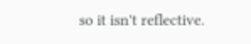so it isn't reflective.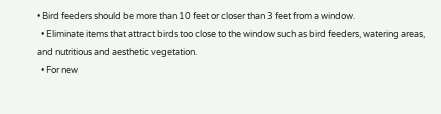• Bird feeders should be more than 10 feet or closer than 3 feet from a window.
  • Eliminate items that attract birds too close to the window such as bird feeders, watering areas, and nutritious and aesthetic vegetation.
  • For new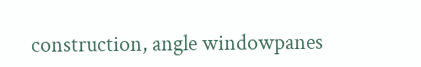construction, angle windowpanes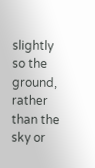slightly so the ground, rather than the sky or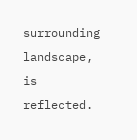surrounding landscape, is reflected.